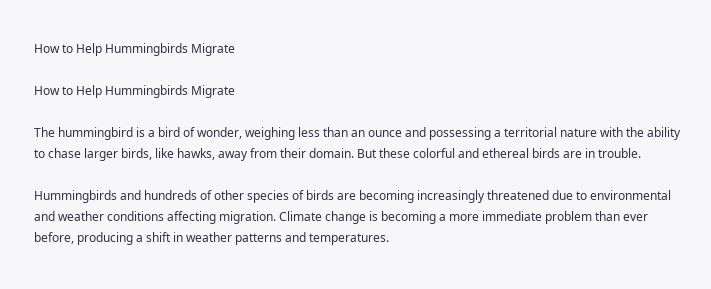How to Help Hummingbirds Migrate

How to Help Hummingbirds Migrate

The hummingbird is a bird of wonder, weighing less than an ounce and possessing a territorial nature with the ability to chase larger birds, like hawks, away from their domain. But these colorful and ethereal birds are in trouble.

Hummingbirds and hundreds of other species of birds are becoming increasingly threatened due to environmental and weather conditions affecting migration. Climate change is becoming a more immediate problem than ever before, producing a shift in weather patterns and temperatures.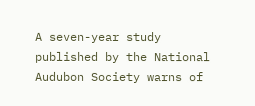A seven-year study published by the National Audubon Society warns of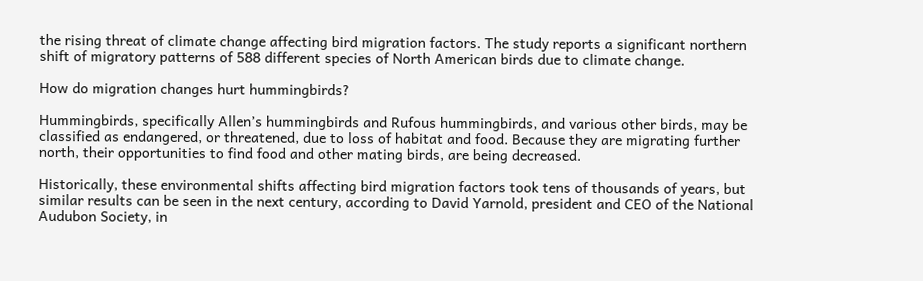the rising threat of climate change affecting bird migration factors. The study reports a significant northern shift of migratory patterns of 588 different species of North American birds due to climate change.

How do migration changes hurt hummingbirds?

Hummingbirds, specifically Allen’s hummingbirds and Rufous hummingbirds, and various other birds, may be classified as endangered, or threatened, due to loss of habitat and food. Because they are migrating further north, their opportunities to find food and other mating birds, are being decreased.

Historically, these environmental shifts affecting bird migration factors took tens of thousands of years, but similar results can be seen in the next century, according to David Yarnold, president and CEO of the National Audubon Society, in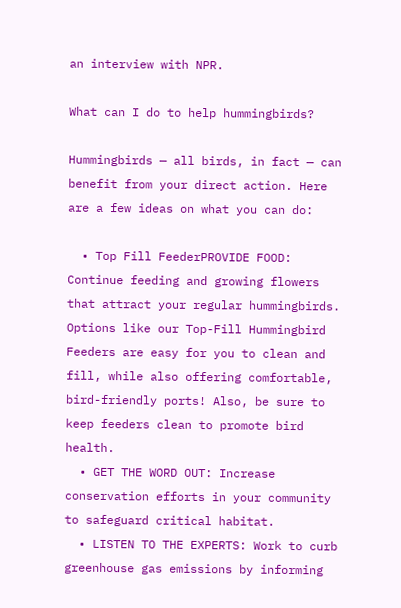an interview with NPR.

What can I do to help hummingbirds?

Hummingbirds — all birds, in fact — can benefit from your direct action. Here are a few ideas on what you can do:

  • Top Fill FeederPROVIDE FOOD: Continue feeding and growing flowers that attract your regular hummingbirds. Options like our Top-Fill Hummingbird Feeders are easy for you to clean and fill, while also offering comfortable, bird-friendly ports! Also, be sure to keep feeders clean to promote bird health.
  • GET THE WORD OUT: Increase conservation efforts in your community to safeguard critical habitat.
  • LISTEN TO THE EXPERTS: Work to curb greenhouse gas emissions by informing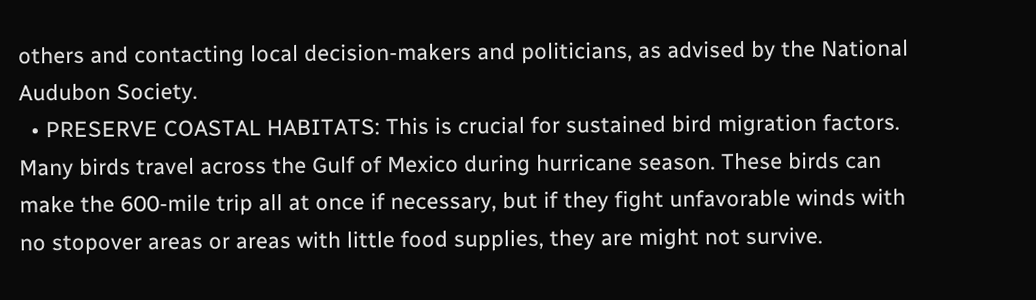others and contacting local decision-makers and politicians, as advised by the National Audubon Society.
  • PRESERVE COASTAL HABITATS: This is crucial for sustained bird migration factors. Many birds travel across the Gulf of Mexico during hurricane season. These birds can make the 600-mile trip all at once if necessary, but if they fight unfavorable winds with no stopover areas or areas with little food supplies, they are might not survive.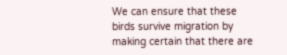We can ensure that these birds survive migration by making certain that there are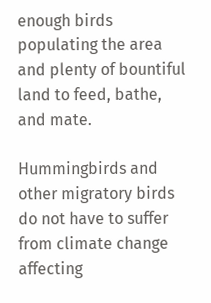enough birds populating the area and plenty of bountiful land to feed, bathe, and mate.

Hummingbirds and other migratory birds do not have to suffer from climate change affecting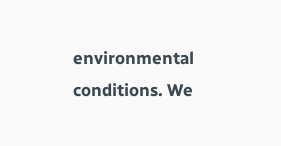environmental conditions. We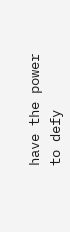have the power to defy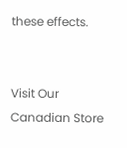these effects.


Visit Our
Canadian Store